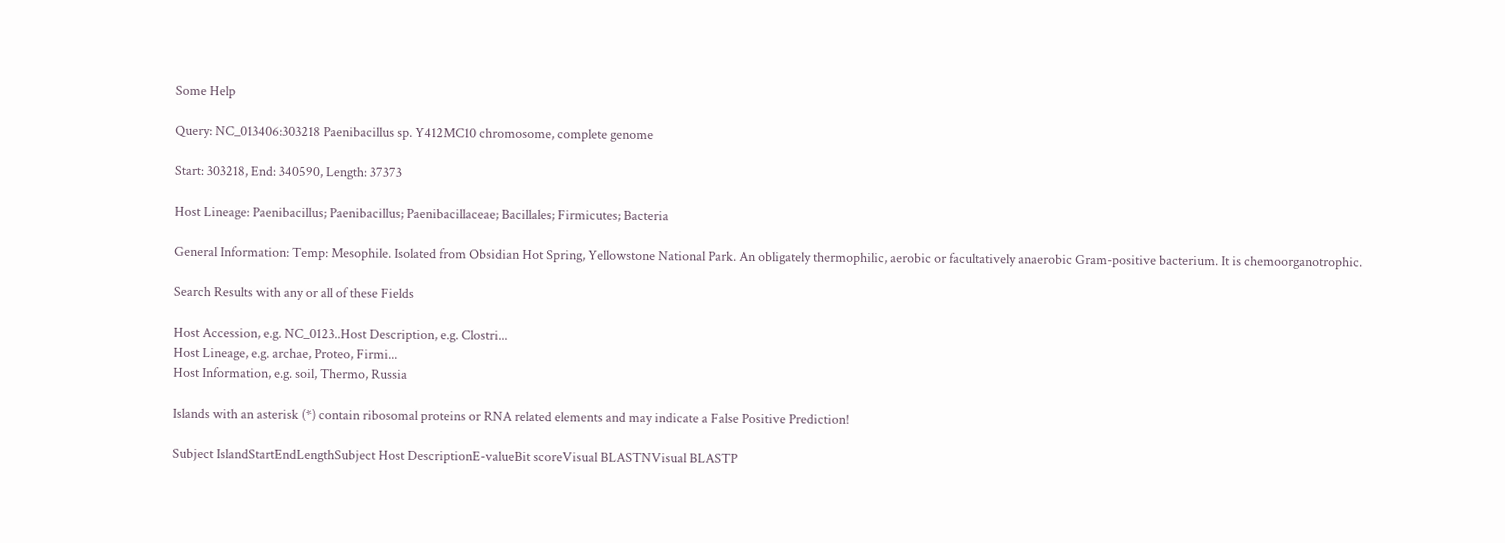Some Help

Query: NC_013406:303218 Paenibacillus sp. Y412MC10 chromosome, complete genome

Start: 303218, End: 340590, Length: 37373

Host Lineage: Paenibacillus; Paenibacillus; Paenibacillaceae; Bacillales; Firmicutes; Bacteria

General Information: Temp: Mesophile. Isolated from Obsidian Hot Spring, Yellowstone National Park. An obligately thermophilic, aerobic or facultatively anaerobic Gram-positive bacterium. It is chemoorganotrophic.

Search Results with any or all of these Fields

Host Accession, e.g. NC_0123..Host Description, e.g. Clostri...
Host Lineage, e.g. archae, Proteo, Firmi...
Host Information, e.g. soil, Thermo, Russia

Islands with an asterisk (*) contain ribosomal proteins or RNA related elements and may indicate a False Positive Prediction!

Subject IslandStartEndLengthSubject Host DescriptionE-valueBit scoreVisual BLASTNVisual BLASTP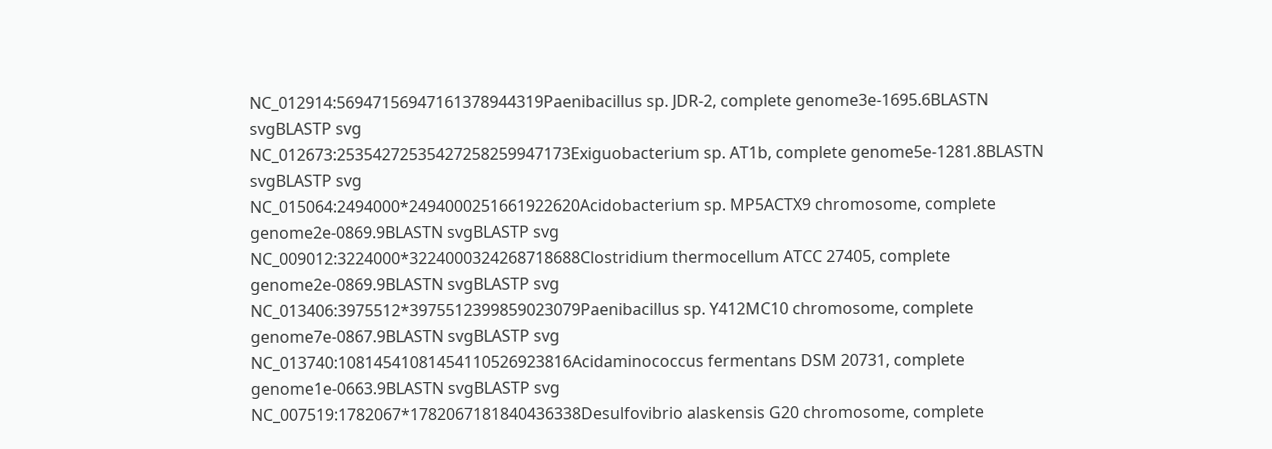NC_012914:56947156947161378944319Paenibacillus sp. JDR-2, complete genome3e-1695.6BLASTN svgBLASTP svg
NC_012673:25354272535427258259947173Exiguobacterium sp. AT1b, complete genome5e-1281.8BLASTN svgBLASTP svg
NC_015064:2494000*2494000251661922620Acidobacterium sp. MP5ACTX9 chromosome, complete genome2e-0869.9BLASTN svgBLASTP svg
NC_009012:3224000*3224000324268718688Clostridium thermocellum ATCC 27405, complete genome2e-0869.9BLASTN svgBLASTP svg
NC_013406:3975512*3975512399859023079Paenibacillus sp. Y412MC10 chromosome, complete genome7e-0867.9BLASTN svgBLASTP svg
NC_013740:10814541081454110526923816Acidaminococcus fermentans DSM 20731, complete genome1e-0663.9BLASTN svgBLASTP svg
NC_007519:1782067*1782067181840436338Desulfovibrio alaskensis G20 chromosome, complete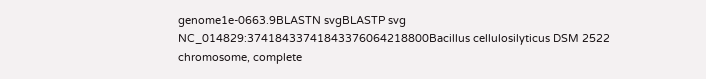genome1e-0663.9BLASTN svgBLASTP svg
NC_014829:37418433741843376064218800Bacillus cellulosilyticus DSM 2522 chromosome, complete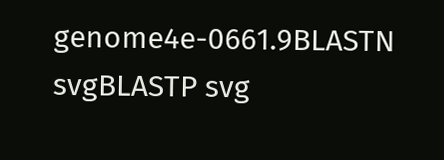genome4e-0661.9BLASTN svgBLASTP svg